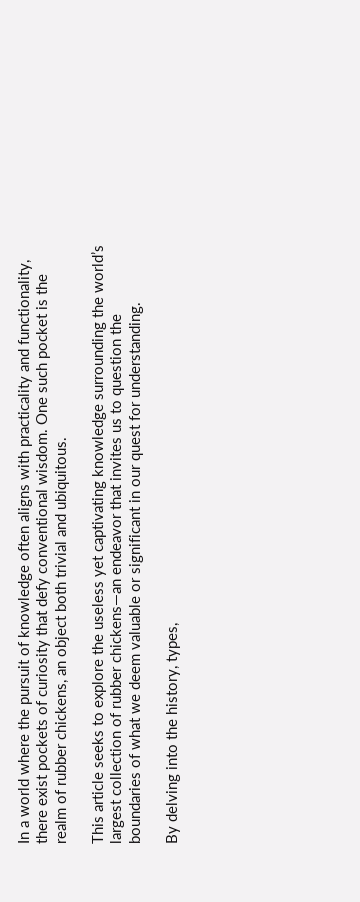In a world where the pursuit of knowledge often aligns with practicality and functionality, there exist pockets of curiosity that defy conventional wisdom. One such pocket is the realm of rubber chickens, an object both trivial and ubiquitous.

This article seeks to explore the useless yet captivating knowledge surrounding the world’s largest collection of rubber chickens—an endeavor that invites us to question the boundaries of what we deem valuable or significant in our quest for understanding.

By delving into the history, types,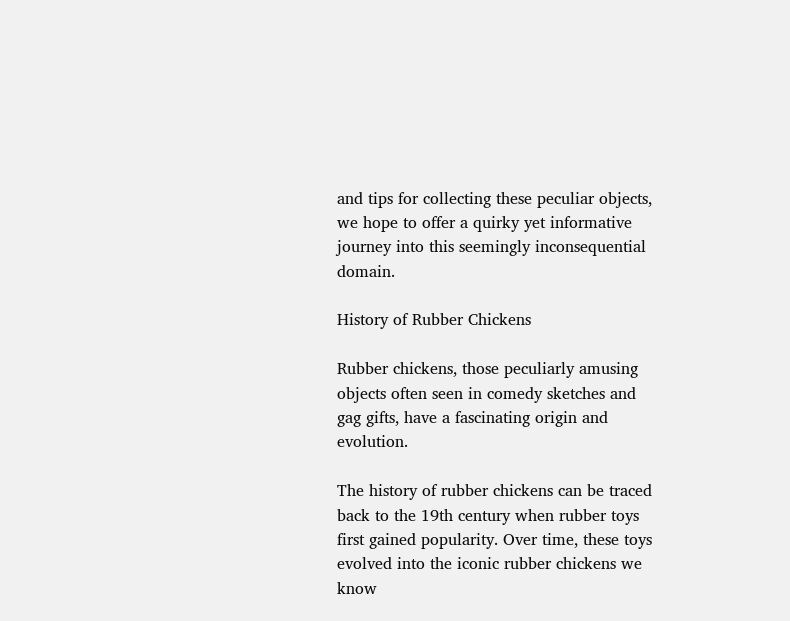and tips for collecting these peculiar objects, we hope to offer a quirky yet informative journey into this seemingly inconsequential domain.

History of Rubber Chickens

Rubber chickens, those peculiarly amusing objects often seen in comedy sketches and gag gifts, have a fascinating origin and evolution.

The history of rubber chickens can be traced back to the 19th century when rubber toys first gained popularity. Over time, these toys evolved into the iconic rubber chickens we know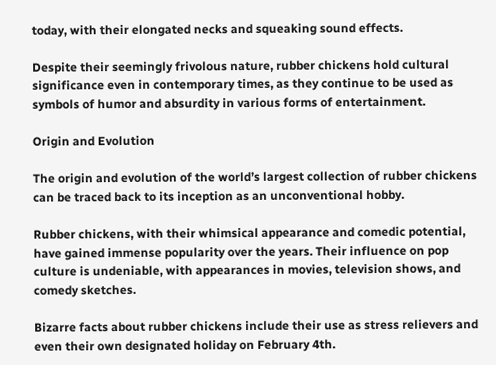today, with their elongated necks and squeaking sound effects.

Despite their seemingly frivolous nature, rubber chickens hold cultural significance even in contemporary times, as they continue to be used as symbols of humor and absurdity in various forms of entertainment.

Origin and Evolution

The origin and evolution of the world’s largest collection of rubber chickens can be traced back to its inception as an unconventional hobby.

Rubber chickens, with their whimsical appearance and comedic potential, have gained immense popularity over the years. Their influence on pop culture is undeniable, with appearances in movies, television shows, and comedy sketches.

Bizarre facts about rubber chickens include their use as stress relievers and even their own designated holiday on February 4th.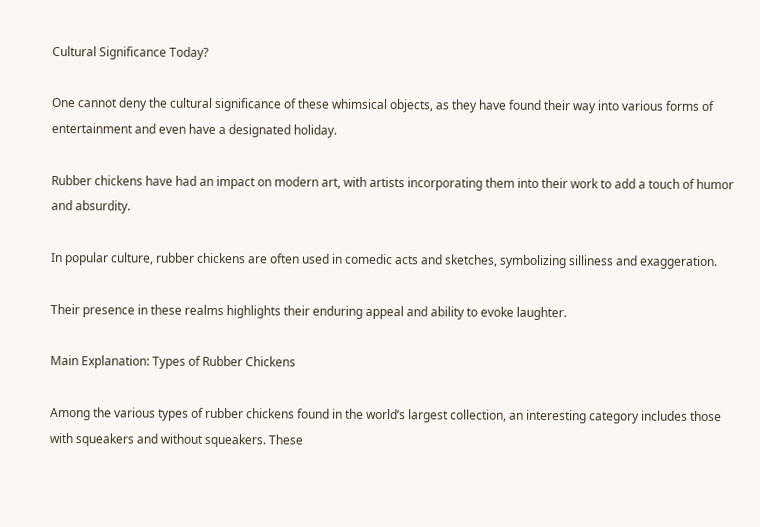Cultural Significance Today?

One cannot deny the cultural significance of these whimsical objects, as they have found their way into various forms of entertainment and even have a designated holiday.

Rubber chickens have had an impact on modern art, with artists incorporating them into their work to add a touch of humor and absurdity.

In popular culture, rubber chickens are often used in comedic acts and sketches, symbolizing silliness and exaggeration.

Their presence in these realms highlights their enduring appeal and ability to evoke laughter.

Main Explanation: Types of Rubber Chickens

Among the various types of rubber chickens found in the world’s largest collection, an interesting category includes those with squeakers and without squeakers. These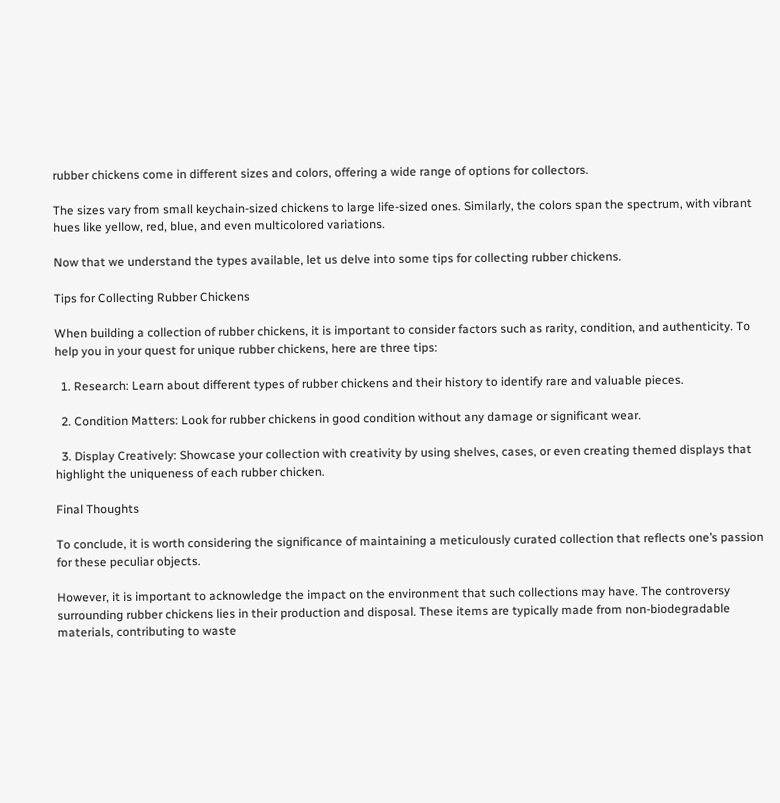rubber chickens come in different sizes and colors, offering a wide range of options for collectors.

The sizes vary from small keychain-sized chickens to large life-sized ones. Similarly, the colors span the spectrum, with vibrant hues like yellow, red, blue, and even multicolored variations.

Now that we understand the types available, let us delve into some tips for collecting rubber chickens.

Tips for Collecting Rubber Chickens

When building a collection of rubber chickens, it is important to consider factors such as rarity, condition, and authenticity. To help you in your quest for unique rubber chickens, here are three tips:

  1. Research: Learn about different types of rubber chickens and their history to identify rare and valuable pieces.

  2. Condition Matters: Look for rubber chickens in good condition without any damage or significant wear.

  3. Display Creatively: Showcase your collection with creativity by using shelves, cases, or even creating themed displays that highlight the uniqueness of each rubber chicken.

Final Thoughts

To conclude, it is worth considering the significance of maintaining a meticulously curated collection that reflects one’s passion for these peculiar objects.

However, it is important to acknowledge the impact on the environment that such collections may have. The controversy surrounding rubber chickens lies in their production and disposal. These items are typically made from non-biodegradable materials, contributing to waste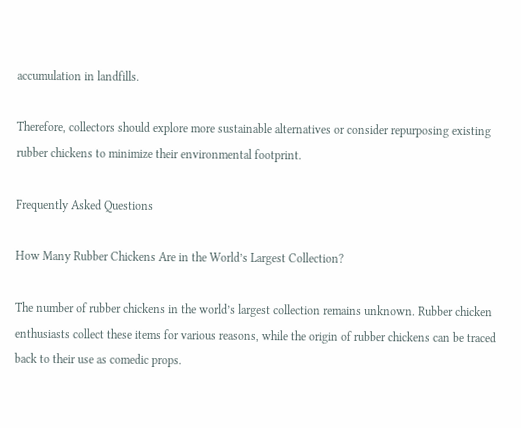accumulation in landfills.

Therefore, collectors should explore more sustainable alternatives or consider repurposing existing rubber chickens to minimize their environmental footprint.

Frequently Asked Questions

How Many Rubber Chickens Are in the World’s Largest Collection?

The number of rubber chickens in the world’s largest collection remains unknown. Rubber chicken enthusiasts collect these items for various reasons, while the origin of rubber chickens can be traced back to their use as comedic props.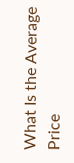What Is the Average Price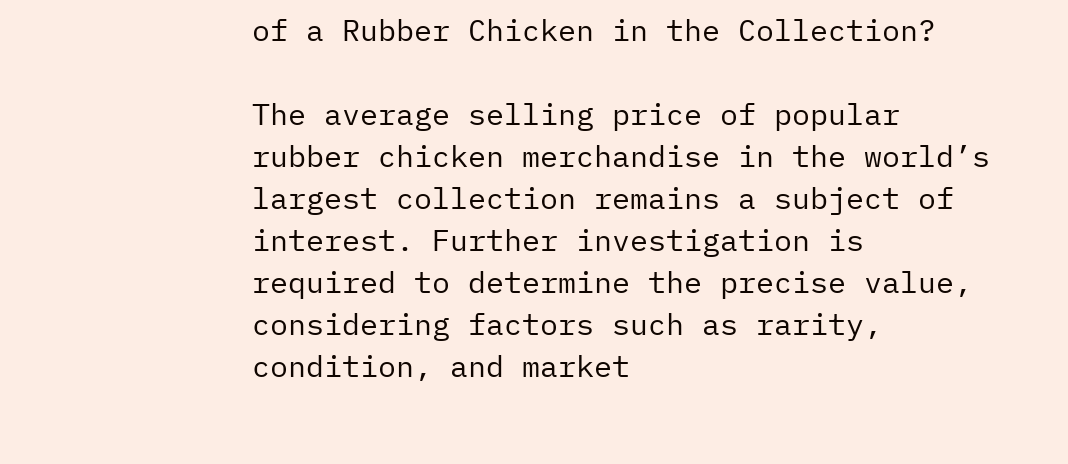of a Rubber Chicken in the Collection?

The average selling price of popular rubber chicken merchandise in the world’s largest collection remains a subject of interest. Further investigation is required to determine the precise value, considering factors such as rarity, condition, and market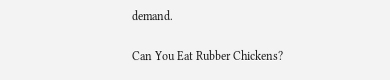demand.

Can You Eat Rubber Chickens?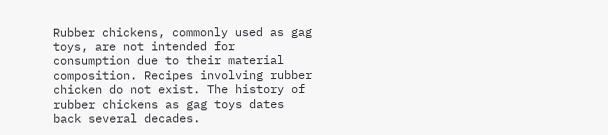Rubber chickens, commonly used as gag toys, are not intended for consumption due to their material composition. Recipes involving rubber chicken do not exist. The history of rubber chickens as gag toys dates back several decades.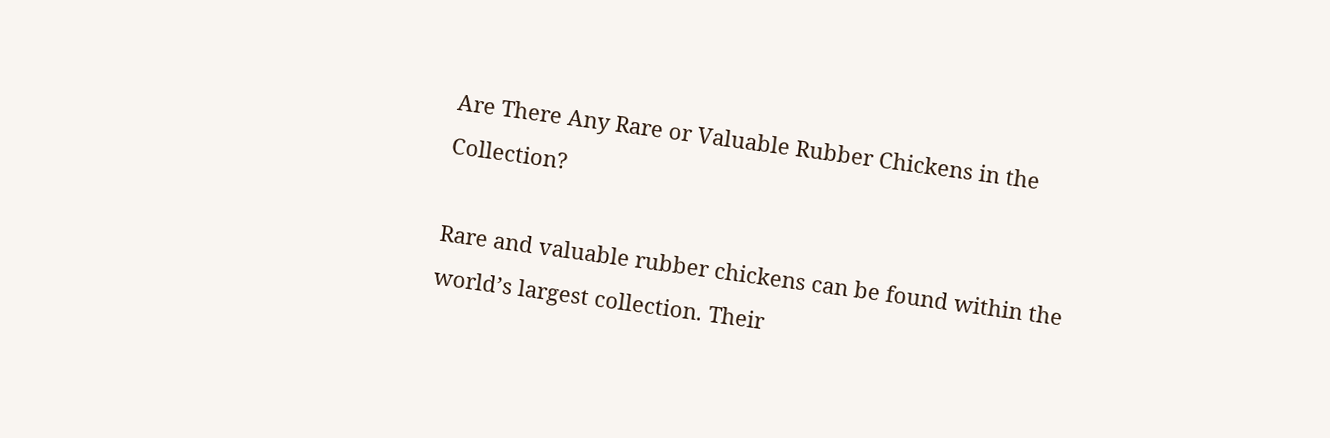Are There Any Rare or Valuable Rubber Chickens in the Collection?

Rare and valuable rubber chickens can be found within the world’s largest collection. Their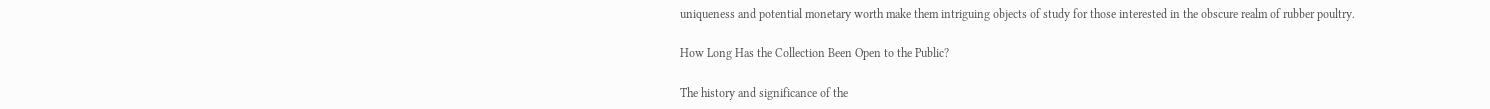uniqueness and potential monetary worth make them intriguing objects of study for those interested in the obscure realm of rubber poultry.

How Long Has the Collection Been Open to the Public?

The history and significance of the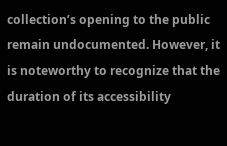collection’s opening to the public remain undocumented. However, it is noteworthy to recognize that the duration of its accessibility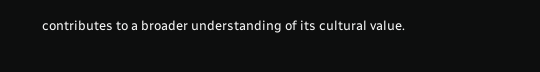contributes to a broader understanding of its cultural value.